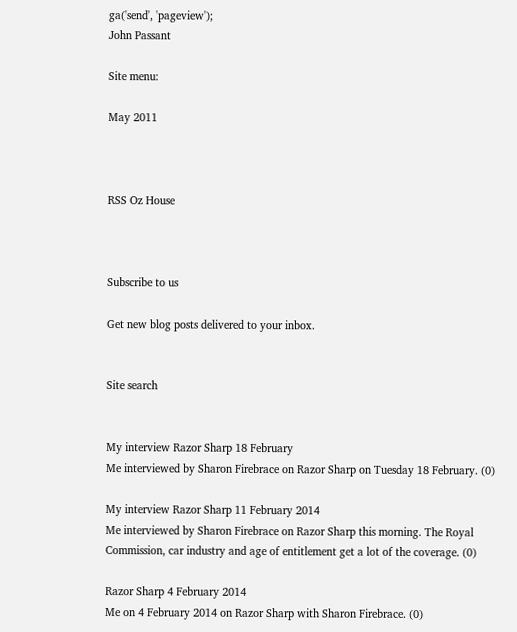ga('send', 'pageview');
John Passant

Site menu:

May 2011



RSS Oz House



Subscribe to us

Get new blog posts delivered to your inbox.


Site search


My interview Razor Sharp 18 February
Me interviewed by Sharon Firebrace on Razor Sharp on Tuesday 18 February. (0)

My interview Razor Sharp 11 February 2014
Me interviewed by Sharon Firebrace on Razor Sharp this morning. The Royal Commission, car industry and age of entitlement get a lot of the coverage. (0)

Razor Sharp 4 February 2014
Me on 4 February 2014 on Razor Sharp with Sharon Firebrace. (0)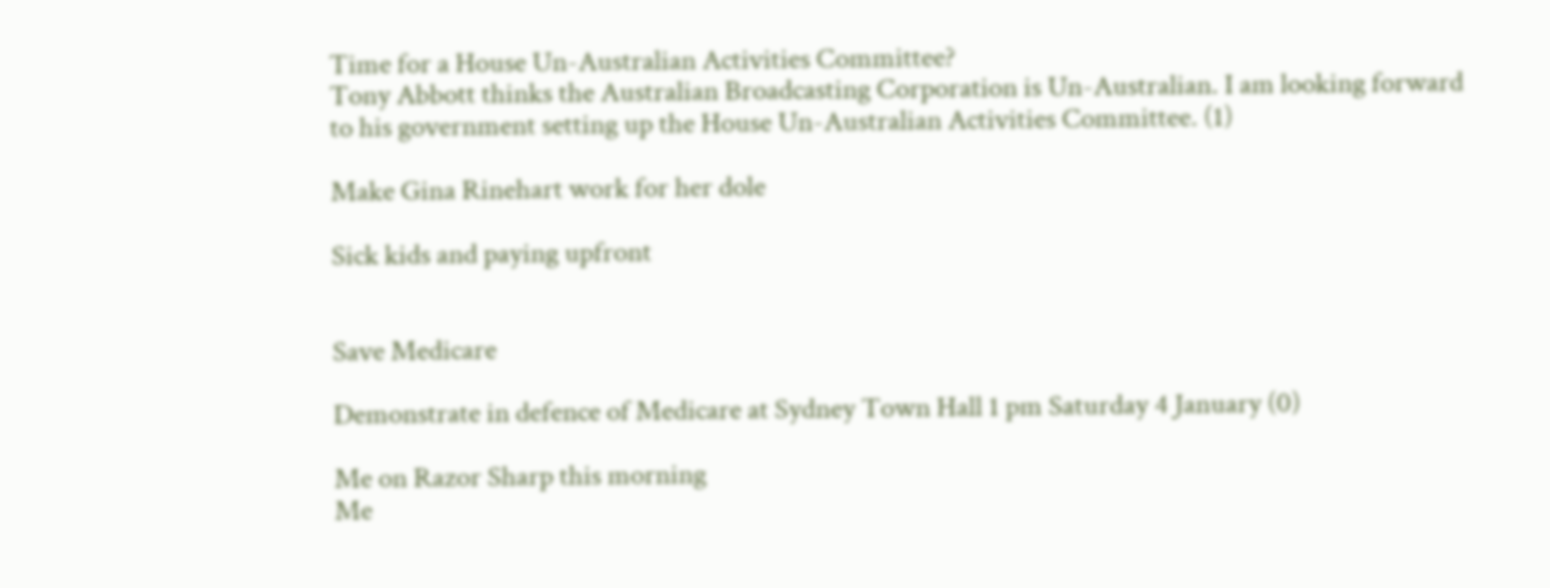Time for a House Un-Australian Activities Committee?
Tony Abbott thinks the Australian Broadcasting Corporation is Un-Australian. I am looking forward to his government setting up the House Un-Australian Activities Committee. (1)

Make Gina Rinehart work for her dole

Sick kids and paying upfront


Save Medicare

Demonstrate in defence of Medicare at Sydney Town Hall 1 pm Saturday 4 January (0)

Me on Razor Sharp this morning
Me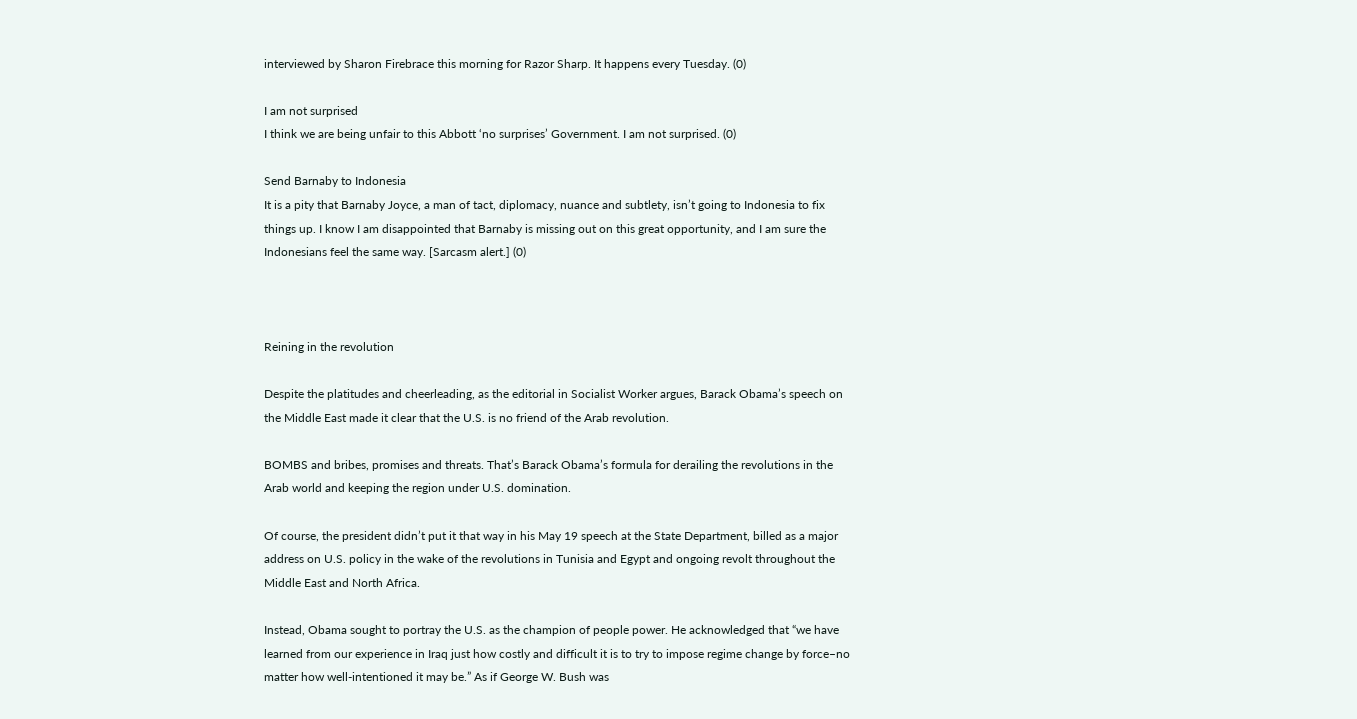interviewed by Sharon Firebrace this morning for Razor Sharp. It happens every Tuesday. (0)

I am not surprised
I think we are being unfair to this Abbott ‘no surprises’ Government. I am not surprised. (0)

Send Barnaby to Indonesia
It is a pity that Barnaby Joyce, a man of tact, diplomacy, nuance and subtlety, isn’t going to Indonesia to fix things up. I know I am disappointed that Barnaby is missing out on this great opportunity, and I am sure the Indonesians feel the same way. [Sarcasm alert.] (0)



Reining in the revolution

Despite the platitudes and cheerleading, as the editorial in Socialist Worker argues, Barack Obama’s speech on the Middle East made it clear that the U.S. is no friend of the Arab revolution.

BOMBS and bribes, promises and threats. That’s Barack Obama’s formula for derailing the revolutions in the Arab world and keeping the region under U.S. domination.

Of course, the president didn’t put it that way in his May 19 speech at the State Department, billed as a major address on U.S. policy in the wake of the revolutions in Tunisia and Egypt and ongoing revolt throughout the Middle East and North Africa.

Instead, Obama sought to portray the U.S. as the champion of people power. He acknowledged that “we have learned from our experience in Iraq just how costly and difficult it is to try to impose regime change by force–no matter how well-intentioned it may be.” As if George W. Bush was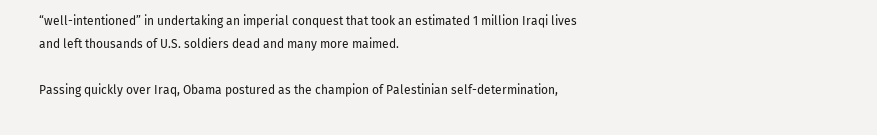“well-intentioned” in undertaking an imperial conquest that took an estimated 1 million Iraqi lives and left thousands of U.S. soldiers dead and many more maimed.

Passing quickly over Iraq, Obama postured as the champion of Palestinian self-determination,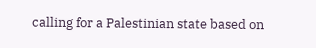calling for a Palestinian state based on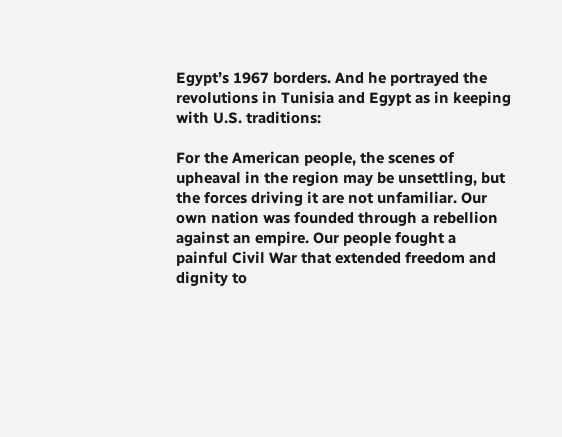Egypt’s 1967 borders. And he portrayed the revolutions in Tunisia and Egypt as in keeping with U.S. traditions:

For the American people, the scenes of upheaval in the region may be unsettling, but the forces driving it are not unfamiliar. Our own nation was founded through a rebellion against an empire. Our people fought a painful Civil War that extended freedom and dignity to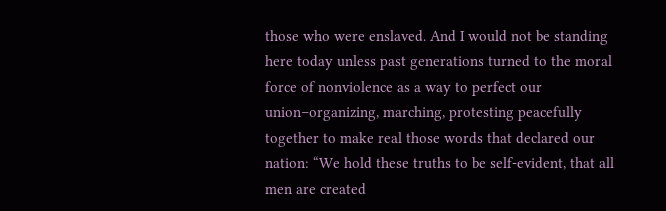those who were enslaved. And I would not be standing here today unless past generations turned to the moral force of nonviolence as a way to perfect our union–organizing, marching, protesting peacefully together to make real those words that declared our nation: “We hold these truths to be self-evident, that all men are created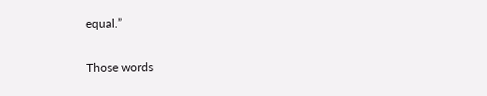equal.”

Those words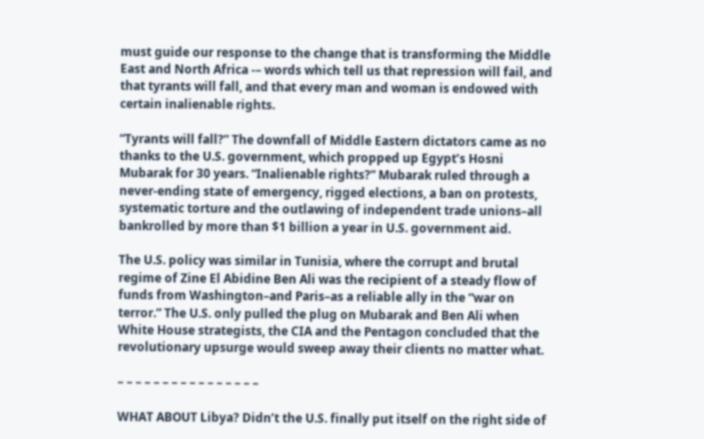must guide our response to the change that is transforming the Middle East and North Africa -– words which tell us that repression will fail, and that tyrants will fall, and that every man and woman is endowed with certain inalienable rights.

“Tyrants will fall?” The downfall of Middle Eastern dictators came as no thanks to the U.S. government, which propped up Egypt’s Hosni Mubarak for 30 years. “Inalienable rights?” Mubarak ruled through a never-ending state of emergency, rigged elections, a ban on protests, systematic torture and the outlawing of independent trade unions–all bankrolled by more than $1 billion a year in U.S. government aid.

The U.S. policy was similar in Tunisia, where the corrupt and brutal regime of Zine El Abidine Ben Ali was the recipient of a steady flow of funds from Washington–and Paris–as a reliable ally in the “war on terror.” The U.S. only pulled the plug on Mubarak and Ben Ali when White House strategists, the CIA and the Pentagon concluded that the revolutionary upsurge would sweep away their clients no matter what.

– – – – – – – – – – – – – – – –

WHAT ABOUT Libya? Didn’t the U.S. finally put itself on the right side of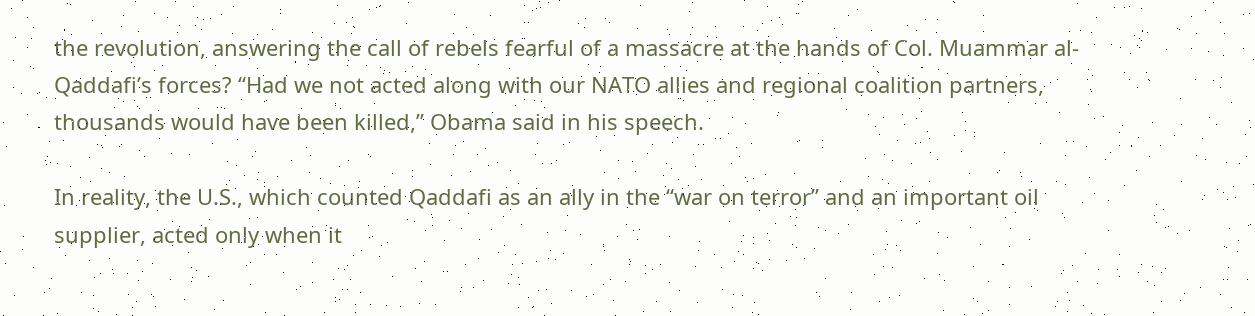the revolution, answering the call of rebels fearful of a massacre at the hands of Col. Muammar al-Qaddafi’s forces? “Had we not acted along with our NATO allies and regional coalition partners, thousands would have been killed,” Obama said in his speech.

In reality, the U.S., which counted Qaddafi as an ally in the “war on terror” and an important oil supplier, acted only when it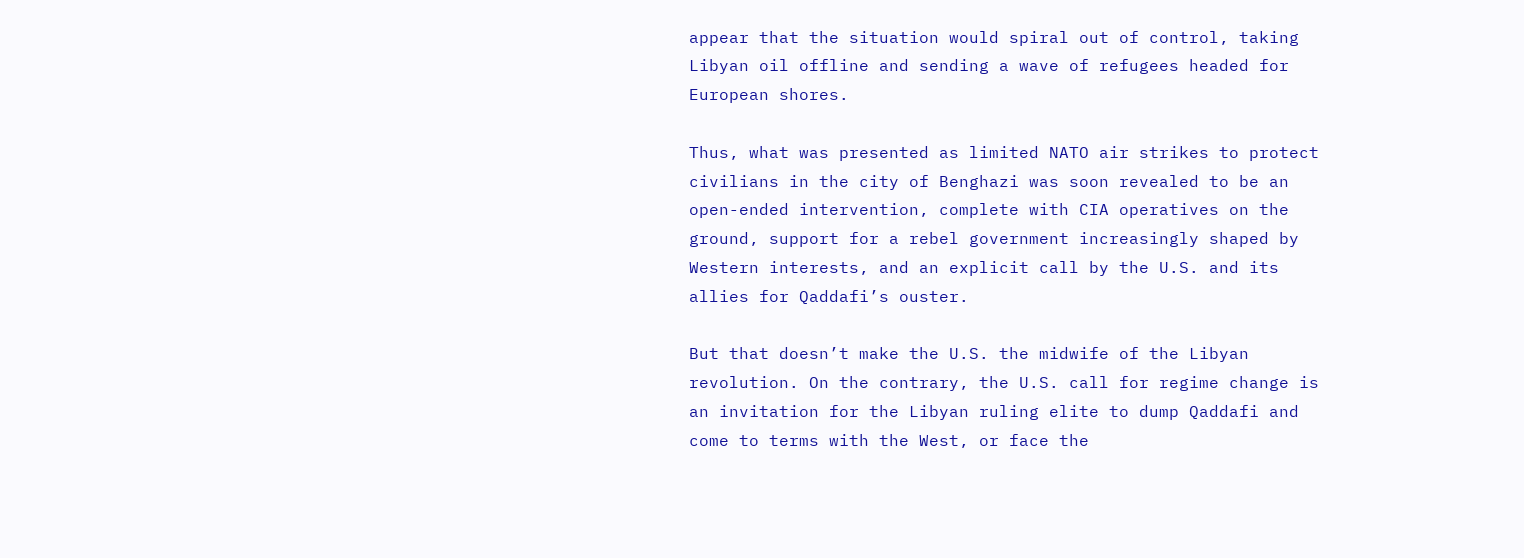appear that the situation would spiral out of control, taking Libyan oil offline and sending a wave of refugees headed for European shores.

Thus, what was presented as limited NATO air strikes to protect civilians in the city of Benghazi was soon revealed to be an open-ended intervention, complete with CIA operatives on the ground, support for a rebel government increasingly shaped by Western interests, and an explicit call by the U.S. and its allies for Qaddafi’s ouster.

But that doesn’t make the U.S. the midwife of the Libyan revolution. On the contrary, the U.S. call for regime change is an invitation for the Libyan ruling elite to dump Qaddafi and come to terms with the West, or face the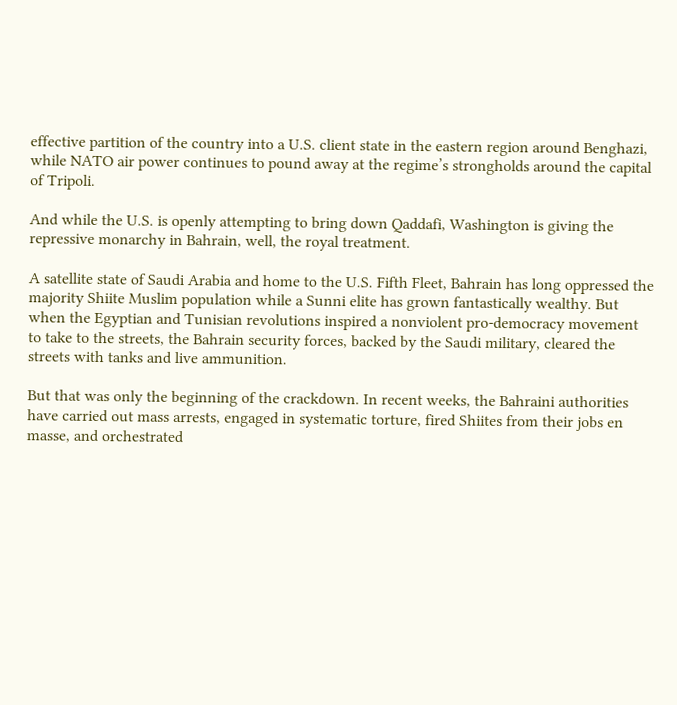effective partition of the country into a U.S. client state in the eastern region around Benghazi, while NATO air power continues to pound away at the regime’s strongholds around the capital of Tripoli.

And while the U.S. is openly attempting to bring down Qaddafi, Washington is giving the repressive monarchy in Bahrain, well, the royal treatment.

A satellite state of Saudi Arabia and home to the U.S. Fifth Fleet, Bahrain has long oppressed the majority Shiite Muslim population while a Sunni elite has grown fantastically wealthy. But when the Egyptian and Tunisian revolutions inspired a nonviolent pro-democracy movement to take to the streets, the Bahrain security forces, backed by the Saudi military, cleared the streets with tanks and live ammunition.

But that was only the beginning of the crackdown. In recent weeks, the Bahraini authorities have carried out mass arrests, engaged in systematic torture, fired Shiites from their jobs en masse, and orchestrated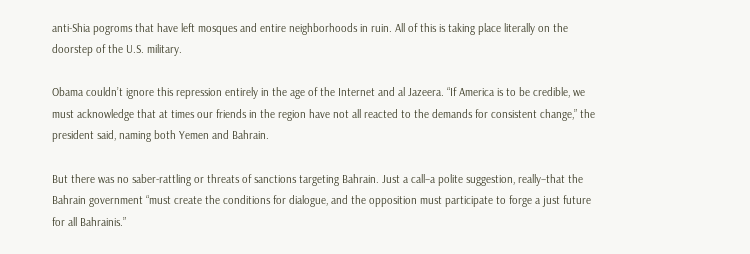anti-Shia pogroms that have left mosques and entire neighborhoods in ruin. All of this is taking place literally on the doorstep of the U.S. military.

Obama couldn’t ignore this repression entirely in the age of the Internet and al Jazeera. “If America is to be credible, we must acknowledge that at times our friends in the region have not all reacted to the demands for consistent change,” the president said, naming both Yemen and Bahrain.

But there was no saber-rattling or threats of sanctions targeting Bahrain. Just a call–a polite suggestion, really–that the Bahrain government “must create the conditions for dialogue, and the opposition must participate to forge a just future for all Bahrainis.”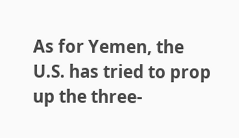As for Yemen, the U.S. has tried to prop up the three-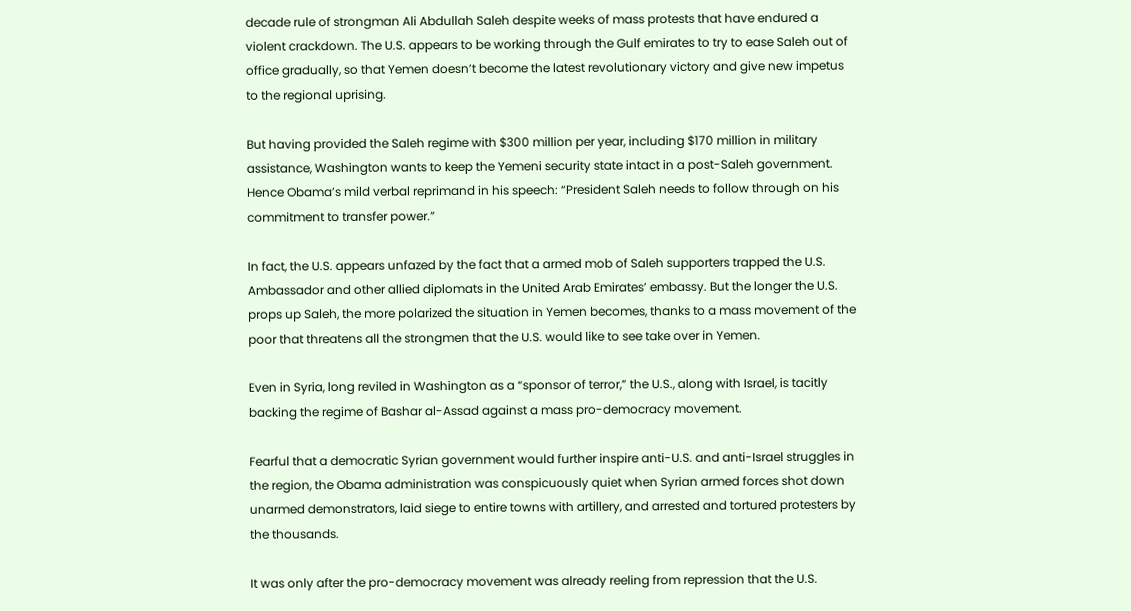decade rule of strongman Ali Abdullah Saleh despite weeks of mass protests that have endured a violent crackdown. The U.S. appears to be working through the Gulf emirates to try to ease Saleh out of office gradually, so that Yemen doesn’t become the latest revolutionary victory and give new impetus to the regional uprising.

But having provided the Saleh regime with $300 million per year, including $170 million in military assistance, Washington wants to keep the Yemeni security state intact in a post-Saleh government. Hence Obama’s mild verbal reprimand in his speech: “President Saleh needs to follow through on his commitment to transfer power.”

In fact, the U.S. appears unfazed by the fact that a armed mob of Saleh supporters trapped the U.S. Ambassador and other allied diplomats in the United Arab Emirates’ embassy. But the longer the U.S. props up Saleh, the more polarized the situation in Yemen becomes, thanks to a mass movement of the poor that threatens all the strongmen that the U.S. would like to see take over in Yemen.

Even in Syria, long reviled in Washington as a “sponsor of terror,” the U.S., along with Israel, is tacitly backing the regime of Bashar al-Assad against a mass pro-democracy movement.

Fearful that a democratic Syrian government would further inspire anti-U.S. and anti-Israel struggles in the region, the Obama administration was conspicuously quiet when Syrian armed forces shot down unarmed demonstrators, laid siege to entire towns with artillery, and arrested and tortured protesters by the thousands.

It was only after the pro-democracy movement was already reeling from repression that the U.S.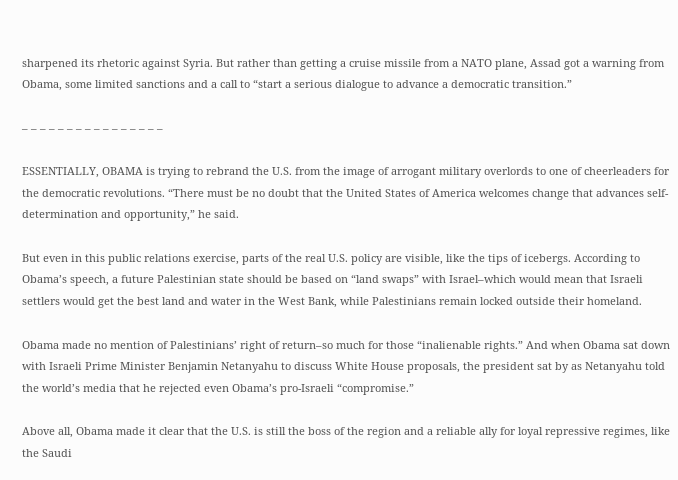sharpened its rhetoric against Syria. But rather than getting a cruise missile from a NATO plane, Assad got a warning from Obama, some limited sanctions and a call to “start a serious dialogue to advance a democratic transition.”

– – – – – – – – – – – – – – – –

ESSENTIALLY, OBAMA is trying to rebrand the U.S. from the image of arrogant military overlords to one of cheerleaders for the democratic revolutions. “There must be no doubt that the United States of America welcomes change that advances self-determination and opportunity,” he said.

But even in this public relations exercise, parts of the real U.S. policy are visible, like the tips of icebergs. According to Obama’s speech, a future Palestinian state should be based on “land swaps” with Israel–which would mean that Israeli settlers would get the best land and water in the West Bank, while Palestinians remain locked outside their homeland.

Obama made no mention of Palestinians’ right of return–so much for those “inalienable rights.” And when Obama sat down with Israeli Prime Minister Benjamin Netanyahu to discuss White House proposals, the president sat by as Netanyahu told the world’s media that he rejected even Obama’s pro-Israeli “compromise.”

Above all, Obama made it clear that the U.S. is still the boss of the region and a reliable ally for loyal repressive regimes, like the Saudi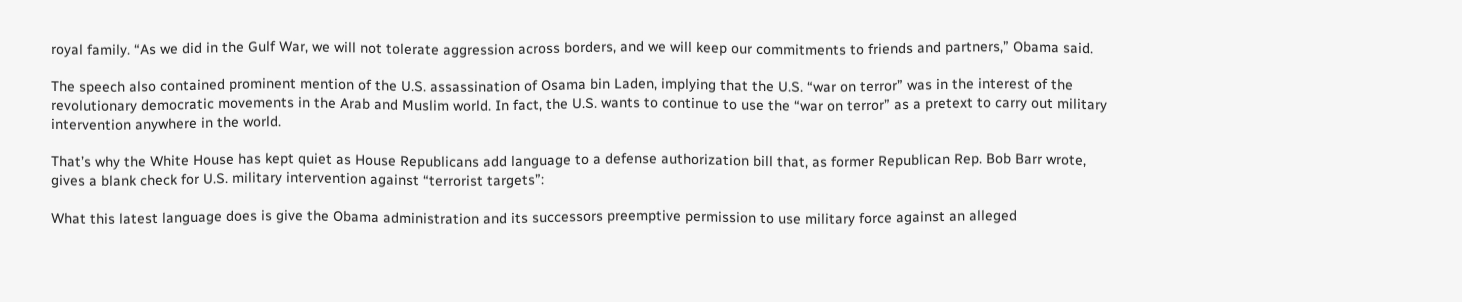royal family. “As we did in the Gulf War, we will not tolerate aggression across borders, and we will keep our commitments to friends and partners,” Obama said.

The speech also contained prominent mention of the U.S. assassination of Osama bin Laden, implying that the U.S. “war on terror” was in the interest of the revolutionary democratic movements in the Arab and Muslim world. In fact, the U.S. wants to continue to use the “war on terror” as a pretext to carry out military intervention anywhere in the world.

That’s why the White House has kept quiet as House Republicans add language to a defense authorization bill that, as former Republican Rep. Bob Barr wrote, gives a blank check for U.S. military intervention against “terrorist targets”:

What this latest language does is give the Obama administration and its successors preemptive permission to use military force against an alleged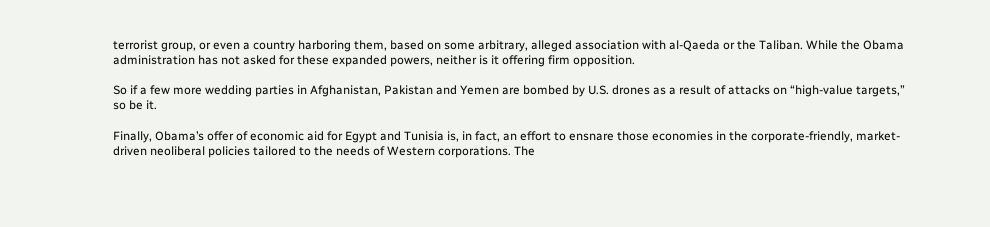terrorist group, or even a country harboring them, based on some arbitrary, alleged association with al-Qaeda or the Taliban. While the Obama administration has not asked for these expanded powers, neither is it offering firm opposition.

So if a few more wedding parties in Afghanistan, Pakistan and Yemen are bombed by U.S. drones as a result of attacks on “high-value targets,” so be it.

Finally, Obama’s offer of economic aid for Egypt and Tunisia is, in fact, an effort to ensnare those economies in the corporate-friendly, market-driven neoliberal policies tailored to the needs of Western corporations. The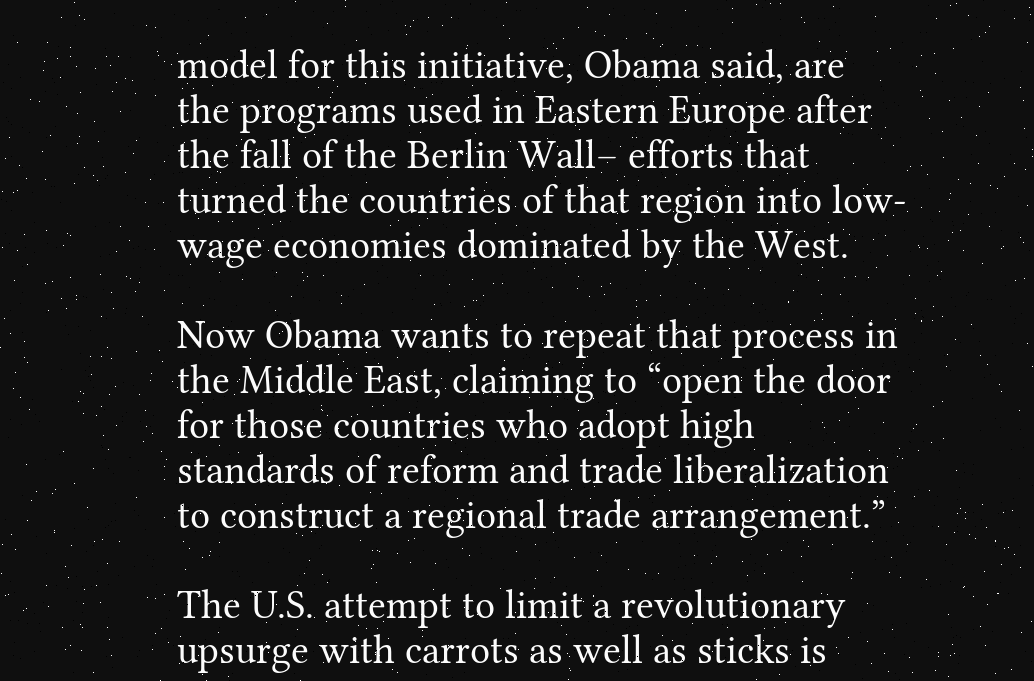model for this initiative, Obama said, are the programs used in Eastern Europe after the fall of the Berlin Wall– efforts that turned the countries of that region into low-wage economies dominated by the West.

Now Obama wants to repeat that process in the Middle East, claiming to “open the door for those countries who adopt high standards of reform and trade liberalization to construct a regional trade arrangement.”

The U.S. attempt to limit a revolutionary upsurge with carrots as well as sticks is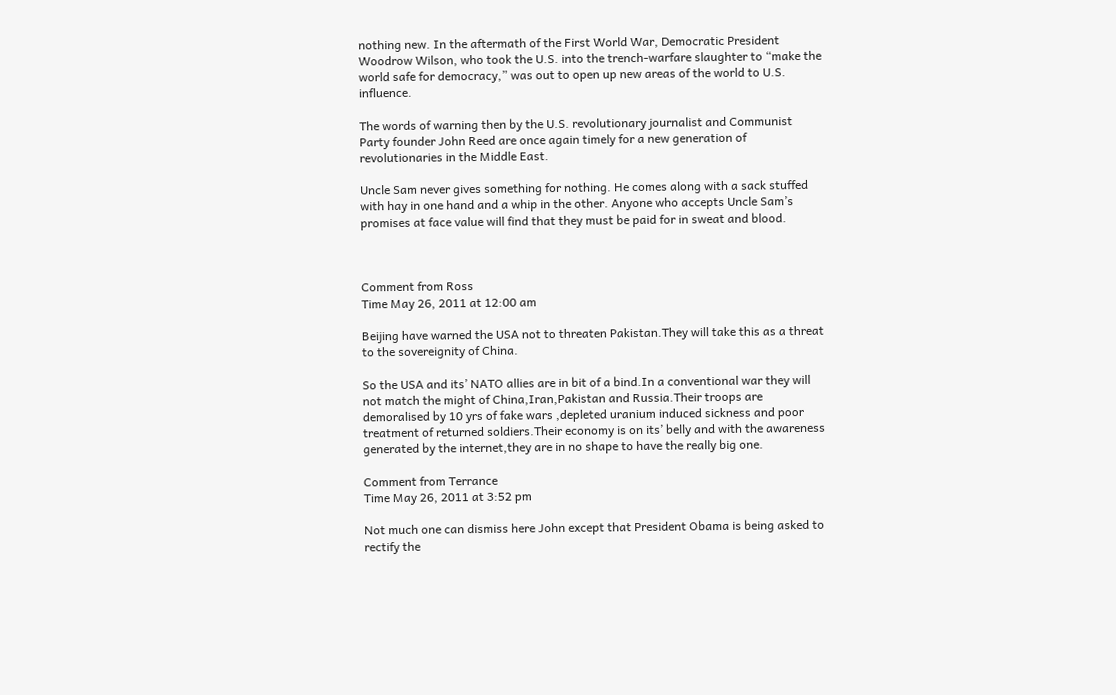nothing new. In the aftermath of the First World War, Democratic President Woodrow Wilson, who took the U.S. into the trench-warfare slaughter to “make the world safe for democracy,” was out to open up new areas of the world to U.S. influence.

The words of warning then by the U.S. revolutionary journalist and Communist Party founder John Reed are once again timely for a new generation of revolutionaries in the Middle East.

Uncle Sam never gives something for nothing. He comes along with a sack stuffed with hay in one hand and a whip in the other. Anyone who accepts Uncle Sam’s promises at face value will find that they must be paid for in sweat and blood.



Comment from Ross
Time May 26, 2011 at 12:00 am

Beijing have warned the USA not to threaten Pakistan.They will take this as a threat to the sovereignity of China.

So the USA and its’ NATO allies are in bit of a bind.In a conventional war they will not match the might of China,Iran,Pakistan and Russia.Their troops are demoralised by 10 yrs of fake wars ,depleted uranium induced sickness and poor treatment of returned soldiers.Their economy is on its’ belly and with the awareness generated by the internet,they are in no shape to have the really big one.

Comment from Terrance
Time May 26, 2011 at 3:52 pm

Not much one can dismiss here John except that President Obama is being asked to rectify the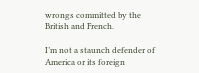wrongs committed by the British and French.

I’m not a staunch defender of America or its foreign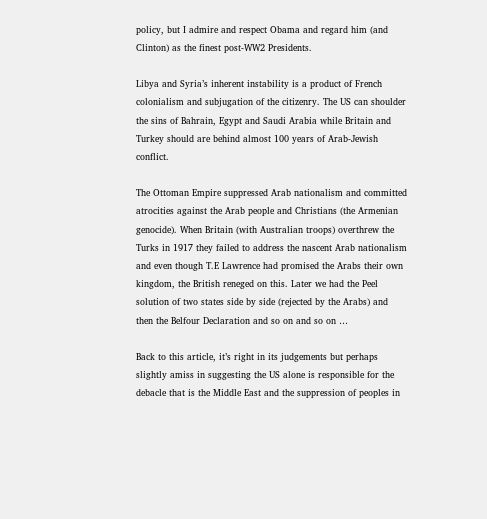policy, but I admire and respect Obama and regard him (and Clinton) as the finest post-WW2 Presidents.

Libya and Syria’s inherent instability is a product of French colonialism and subjugation of the citizenry. The US can shoulder the sins of Bahrain, Egypt and Saudi Arabia while Britain and Turkey should are behind almost 100 years of Arab-Jewish conflict.

The Ottoman Empire suppressed Arab nationalism and committed atrocities against the Arab people and Christians (the Armenian genocide). When Britain (with Australian troops) overthrew the Turks in 1917 they failed to address the nascent Arab nationalism and even though T.E Lawrence had promised the Arabs their own kingdom, the British reneged on this. Later we had the Peel solution of two states side by side (rejected by the Arabs) and then the Belfour Declaration and so on and so on …

Back to this article, it’s right in its judgements but perhaps slightly amiss in suggesting the US alone is responsible for the debacle that is the Middle East and the suppression of peoples in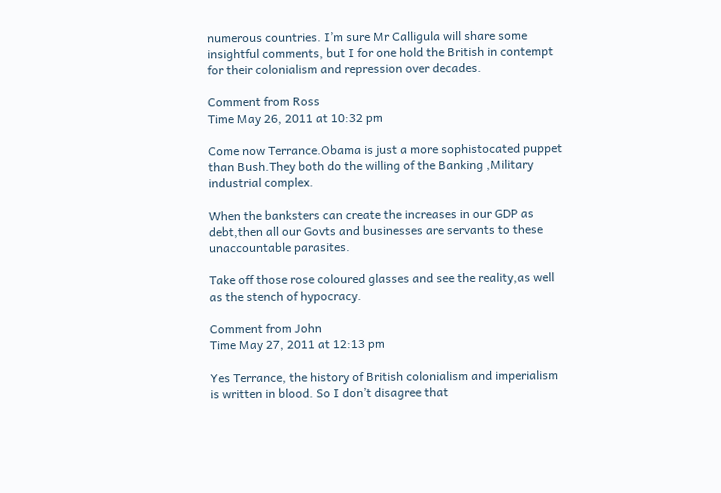numerous countries. I’m sure Mr Calligula will share some insightful comments, but I for one hold the British in contempt for their colonialism and repression over decades.

Comment from Ross
Time May 26, 2011 at 10:32 pm

Come now Terrance.Obama is just a more sophistocated puppet than Bush.They both do the willing of the Banking ,Military industrial complex.

When the banksters can create the increases in our GDP as debt,then all our Govts and businesses are servants to these unaccountable parasites.

Take off those rose coloured glasses and see the reality,as well as the stench of hypocracy.

Comment from John
Time May 27, 2011 at 12:13 pm

Yes Terrance, the history of British colonialism and imperialism is written in blood. So I don’t disagree that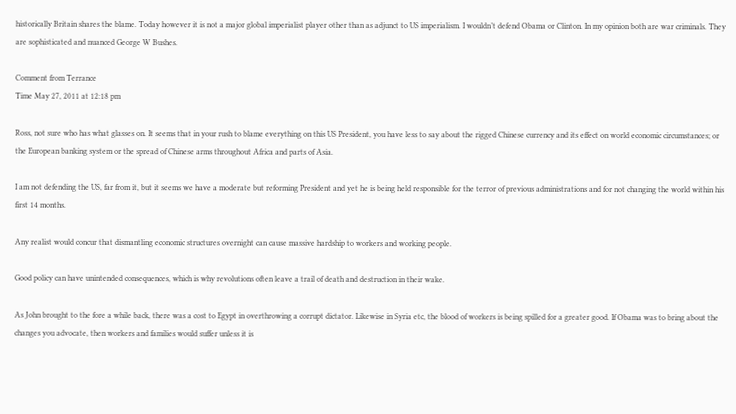historically Britain shares the blame. Today however it is not a major global imperialist player other than as adjunct to US imperialism. I wouldn’t defend Obama or Clinton. In my opinion both are war criminals. They are sophisticated and nuanced George W Bushes.

Comment from Terrance
Time May 27, 2011 at 12:18 pm

Ross, not sure who has what glasses on. It seems that in your rush to blame everything on this US President, you have less to say about the rigged Chinese currency and its effect on world economic circumstances; or the European banking system or the spread of Chinese arms throughout Africa and parts of Asia.

I am not defending the US, far from it, but it seems we have a moderate but reforming President and yet he is being held responsible for the terror of previous administrations and for not changing the world within his first 14 months.

Any realist would concur that dismantling economic structures overnight can cause massive hardship to workers and working people.

Good policy can have unintended consequences, which is why revolutions often leave a trail of death and destruction in their wake.

As John brought to the fore a while back, there was a cost to Egypt in overthrowing a corrupt dictator. Likewise in Syria etc, the blood of workers is being spilled for a greater good. If Obama was to bring about the changes you advocate, then workers and families would suffer unless it is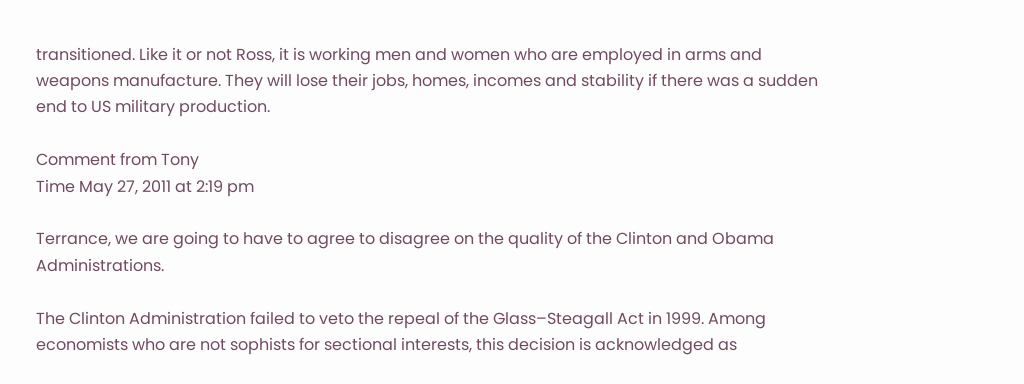transitioned. Like it or not Ross, it is working men and women who are employed in arms and weapons manufacture. They will lose their jobs, homes, incomes and stability if there was a sudden end to US military production.

Comment from Tony
Time May 27, 2011 at 2:19 pm

Terrance, we are going to have to agree to disagree on the quality of the Clinton and Obama Administrations.

The Clinton Administration failed to veto the repeal of the Glass–Steagall Act in 1999. Among economists who are not sophists for sectional interests, this decision is acknowledged as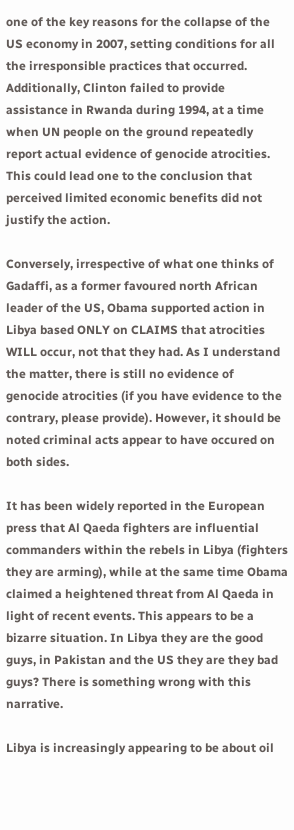one of the key reasons for the collapse of the US economy in 2007, setting conditions for all the irresponsible practices that occurred. Additionally, Clinton failed to provide assistance in Rwanda during 1994, at a time when UN people on the ground repeatedly report actual evidence of genocide atrocities. This could lead one to the conclusion that perceived limited economic benefits did not justify the action.

Conversely, irrespective of what one thinks of Gadaffi, as a former favoured north African leader of the US, Obama supported action in Libya based ONLY on CLAIMS that atrocities WILL occur, not that they had. As I understand the matter, there is still no evidence of genocide atrocities (if you have evidence to the contrary, please provide). However, it should be noted criminal acts appear to have occured on both sides.

It has been widely reported in the European press that Al Qaeda fighters are influential commanders within the rebels in Libya (fighters they are arming), while at the same time Obama claimed a heightened threat from Al Qaeda in light of recent events. This appears to be a bizarre situation. In Libya they are the good guys, in Pakistan and the US they are they bad guys? There is something wrong with this narrative.

Libya is increasingly appearing to be about oil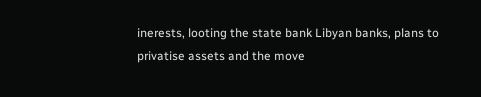inerests, looting the state bank Libyan banks, plans to privatise assets and the move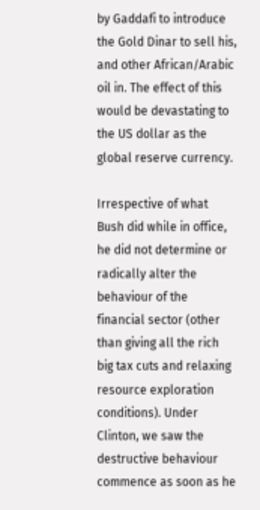by Gaddafi to introduce the Gold Dinar to sell his, and other African/Arabic oil in. The effect of this would be devastating to the US dollar as the global reserve currency.

Irrespective of what Bush did while in office, he did not determine or radically alter the behaviour of the financial sector (other than giving all the rich big tax cuts and relaxing resource exploration conditions). Under Clinton, we saw the destructive behaviour commence as soon as he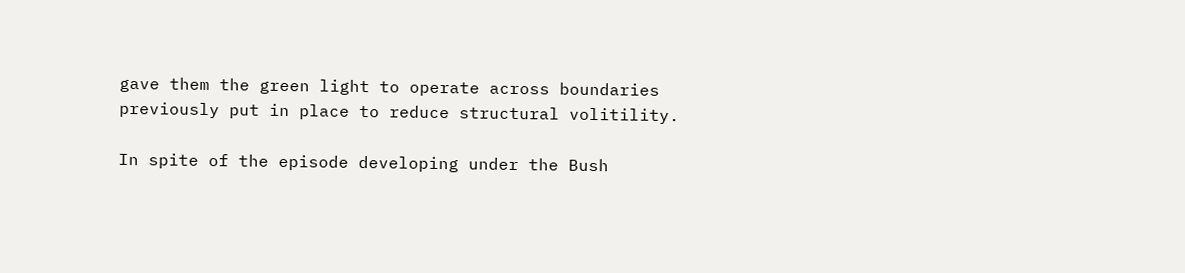gave them the green light to operate across boundaries previously put in place to reduce structural volitility.

In spite of the episode developing under the Bush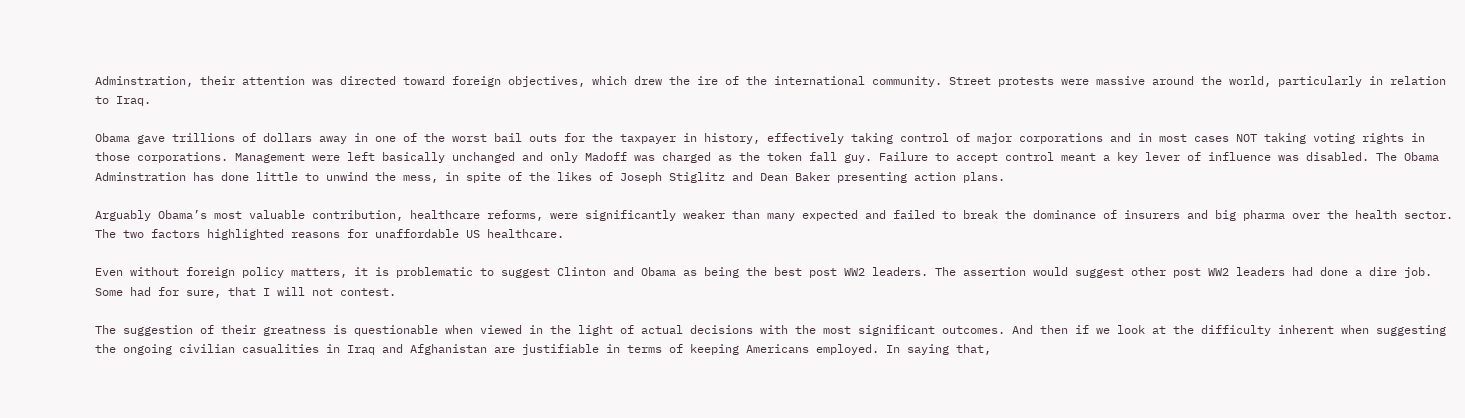Adminstration, their attention was directed toward foreign objectives, which drew the ire of the international community. Street protests were massive around the world, particularly in relation to Iraq.

Obama gave trillions of dollars away in one of the worst bail outs for the taxpayer in history, effectively taking control of major corporations and in most cases NOT taking voting rights in those corporations. Management were left basically unchanged and only Madoff was charged as the token fall guy. Failure to accept control meant a key lever of influence was disabled. The Obama Adminstration has done little to unwind the mess, in spite of the likes of Joseph Stiglitz and Dean Baker presenting action plans.

Arguably Obama’s most valuable contribution, healthcare reforms, were significantly weaker than many expected and failed to break the dominance of insurers and big pharma over the health sector. The two factors highlighted reasons for unaffordable US healthcare.

Even without foreign policy matters, it is problematic to suggest Clinton and Obama as being the best post WW2 leaders. The assertion would suggest other post WW2 leaders had done a dire job. Some had for sure, that I will not contest.

The suggestion of their greatness is questionable when viewed in the light of actual decisions with the most significant outcomes. And then if we look at the difficulty inherent when suggesting the ongoing civilian casualities in Iraq and Afghanistan are justifiable in terms of keeping Americans employed. In saying that,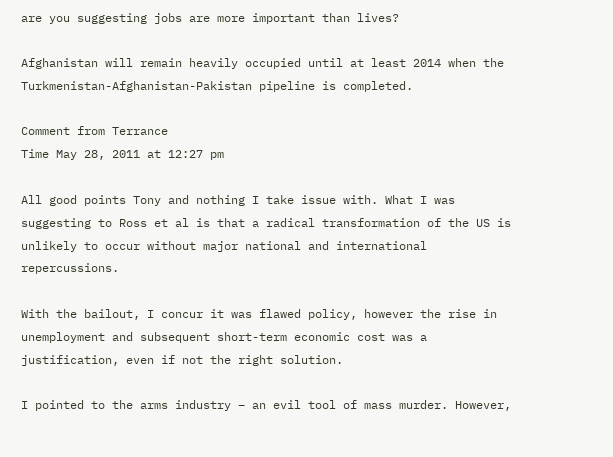are you suggesting jobs are more important than lives?

Afghanistan will remain heavily occupied until at least 2014 when the Turkmenistan-Afghanistan-Pakistan pipeline is completed.

Comment from Terrance
Time May 28, 2011 at 12:27 pm

All good points Tony and nothing I take issue with. What I was suggesting to Ross et al is that a radical transformation of the US is unlikely to occur without major national and international repercussions.

With the bailout, I concur it was flawed policy, however the rise in unemployment and subsequent short-term economic cost was a justification, even if not the right solution.

I pointed to the arms industry – an evil tool of mass murder. However,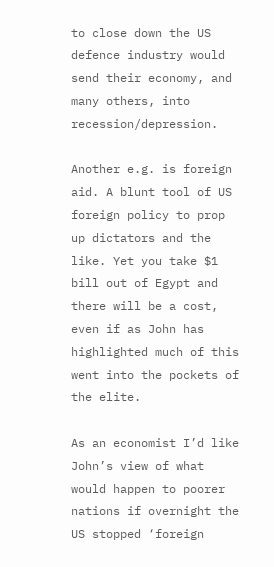to close down the US defence industry would send their economy, and many others, into recession/depression.

Another e.g. is foreign aid. A blunt tool of US foreign policy to prop up dictators and the like. Yet you take $1 bill out of Egypt and there will be a cost, even if as John has highlighted much of this went into the pockets of the elite.

As an economist I’d like John’s view of what would happen to poorer nations if overnight the US stopped ‘foreign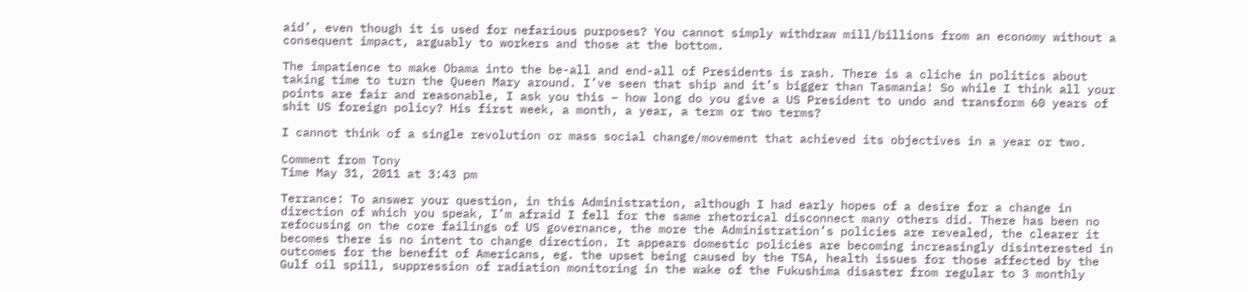aid’, even though it is used for nefarious purposes? You cannot simply withdraw mill/billions from an economy without a consequent impact, arguably to workers and those at the bottom.

The impatience to make Obama into the be-all and end-all of Presidents is rash. There is a cliche in politics about taking time to turn the Queen Mary around. I’ve seen that ship and it’s bigger than Tasmania! So while I think all your points are fair and reasonable, I ask you this – how long do you give a US President to undo and transform 60 years of shit US foreign policy? His first week, a month, a year, a term or two terms?

I cannot think of a single revolution or mass social change/movement that achieved its objectives in a year or two.

Comment from Tony
Time May 31, 2011 at 3:43 pm

Terrance: To answer your question, in this Administration, although I had early hopes of a desire for a change in direction of which you speak, I’m afraid I fell for the same rhetorical disconnect many others did. There has been no refocusing on the core failings of US governance, the more the Administration’s policies are revealed, the clearer it becomes there is no intent to change direction. It appears domestic policies are becoming increasingly disinterested in outcomes for the benefit of Americans, eg. the upset being caused by the TSA, health issues for those affected by the Gulf oil spill, suppression of radiation monitoring in the wake of the Fukushima disaster from regular to 3 monthly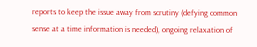reports to keep the issue away from scrutiny (defying common sense at a time information is needed), ongoing relaxation of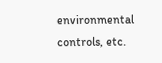environmental controls, etc.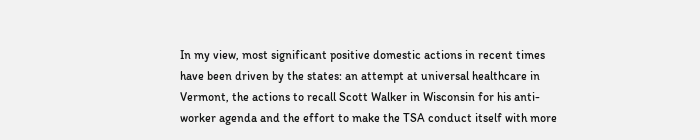In my view, most significant positive domestic actions in recent times have been driven by the states: an attempt at universal healthcare in Vermont, the actions to recall Scott Walker in Wisconsin for his anti-worker agenda and the effort to make the TSA conduct itself with more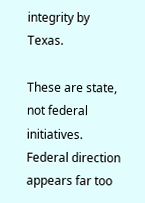integrity by Texas.

These are state, not federal initiatives. Federal direction appears far too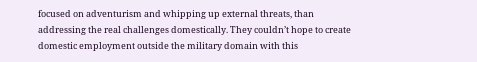focused on adventurism and whipping up external threats, than addressing the real challenges domestically. They couldn’t hope to create domestic employment outside the military domain with this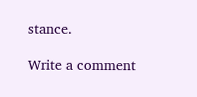stance.

Write a comment